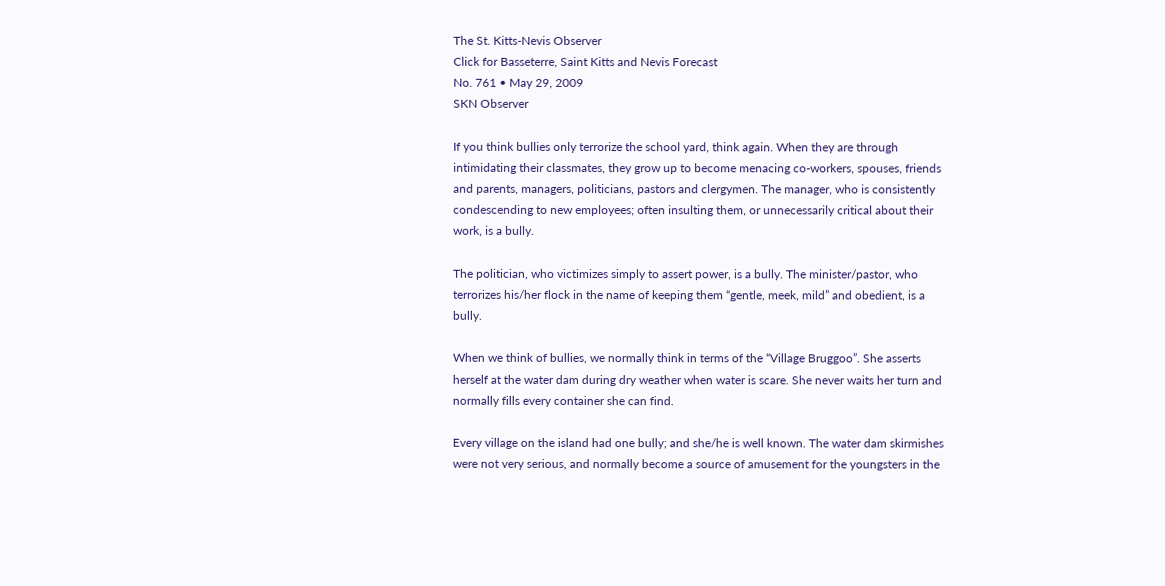The St. Kitts-Nevis Observer
Click for Basseterre, Saint Kitts and Nevis Forecast
No. 761 • May 29, 2009
SKN Observer

If you think bullies only terrorize the school yard, think again. When they are through intimidating their classmates, they grow up to become menacing co-workers, spouses, friends and parents, managers, politicians, pastors and clergymen. The manager, who is consistently condescending to new employees; often insulting them, or unnecessarily critical about their work, is a bully.

The politician, who victimizes simply to assert power, is a bully. The minister/pastor, who terrorizes his/her flock in the name of keeping them “gentle, meek, mild” and obedient, is a bully.

When we think of bullies, we normally think in terms of the “Village Bruggoo”. She asserts herself at the water dam during dry weather when water is scare. She never waits her turn and normally fills every container she can find.

Every village on the island had one bully; and she/he is well known. The water dam skirmishes were not very serious, and normally become a source of amusement for the youngsters in the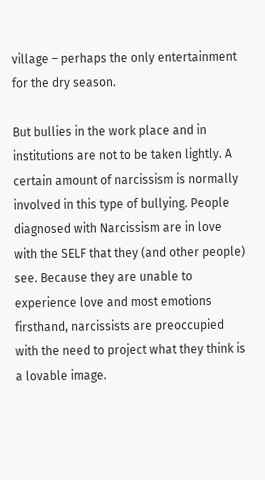village – perhaps the only entertainment for the dry season.

But bullies in the work place and in institutions are not to be taken lightly. A certain amount of narcissism is normally involved in this type of bullying. People diagnosed with Narcissism are in love with the SELF that they (and other people) see. Because they are unable to experience love and most emotions firsthand, narcissists are preoccupied with the need to project what they think is a lovable image.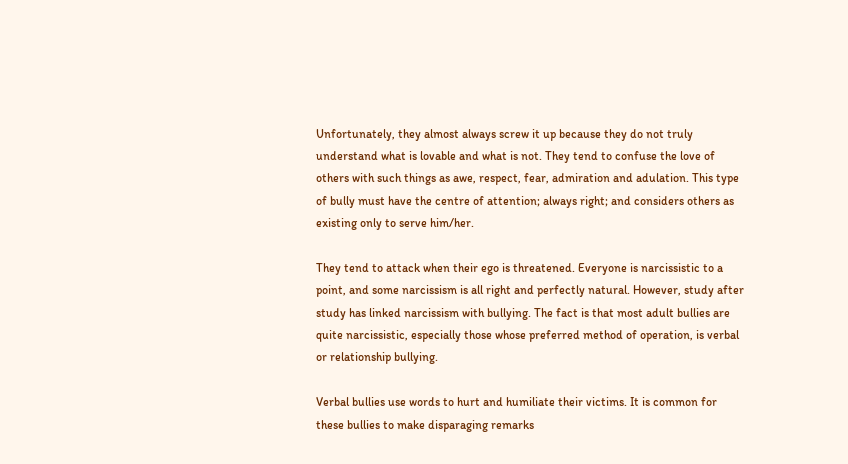Unfortunately, they almost always screw it up because they do not truly understand what is lovable and what is not. They tend to confuse the love of others with such things as awe, respect, fear, admiration and adulation. This type of bully must have the centre of attention; always right; and considers others as existing only to serve him/her.

They tend to attack when their ego is threatened. Everyone is narcissistic to a point, and some narcissism is all right and perfectly natural. However, study after study has linked narcissism with bullying. The fact is that most adult bullies are quite narcissistic, especially those whose preferred method of operation, is verbal or relationship bullying.

Verbal bullies use words to hurt and humiliate their victims. It is common for these bullies to make disparaging remarks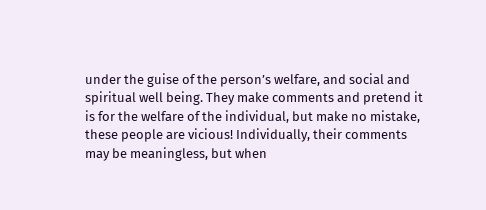under the guise of the person’s welfare, and social and spiritual well being. They make comments and pretend it is for the welfare of the individual, but make no mistake, these people are vicious! Individually, their comments may be meaningless, but when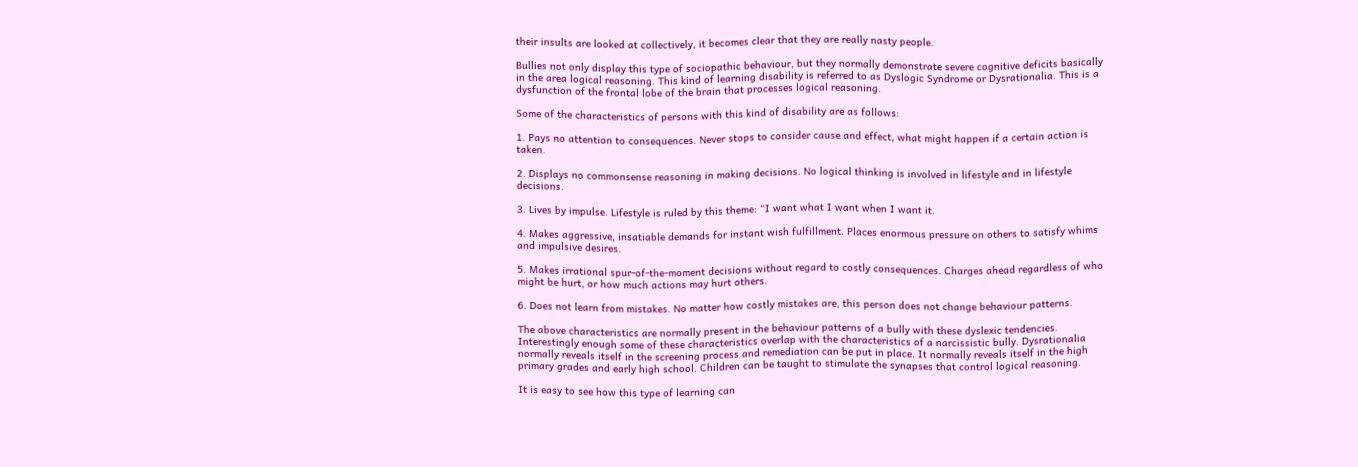their insults are looked at collectively, it becomes clear that they are really nasty people.

Bullies not only display this type of sociopathic behaviour, but they normally demonstrate severe cognitive deficits basically in the area logical reasoning. This kind of learning disability is referred to as Dyslogic Syndrome or Dysrationalia. This is a dysfunction of the frontal lobe of the brain that processes logical reasoning.

Some of the characteristics of persons with this kind of disability are as follows:

1. Pays no attention to consequences. Never stops to consider cause and effect, what might happen if a certain action is taken.

2. Displays no commonsense reasoning in making decisions. No logical thinking is involved in lifestyle and in lifestyle decisions.

3. Lives by impulse. Lifestyle is ruled by this theme: “I want what I want when I want it.

4. Makes aggressive, insatiable demands for instant wish fulfillment. Places enormous pressure on others to satisfy whims and impulsive desires.

5. Makes irrational spur-of-the-moment decisions without regard to costly consequences. Charges ahead regardless of who might be hurt, or how much actions may hurt others.

6. Does not learn from mistakes. No matter how costly mistakes are, this person does not change behaviour patterns.

The above characteristics are normally present in the behaviour patterns of a bully with these dyslexic tendencies. Interestingly enough some of these characteristics overlap with the characteristics of a narcissistic bully. Dysrationalia normally reveals itself in the screening process and remediation can be put in place. It normally reveals itself in the high primary grades and early high school. Children can be taught to stimulate the synapses that control logical reasoning.

It is easy to see how this type of learning can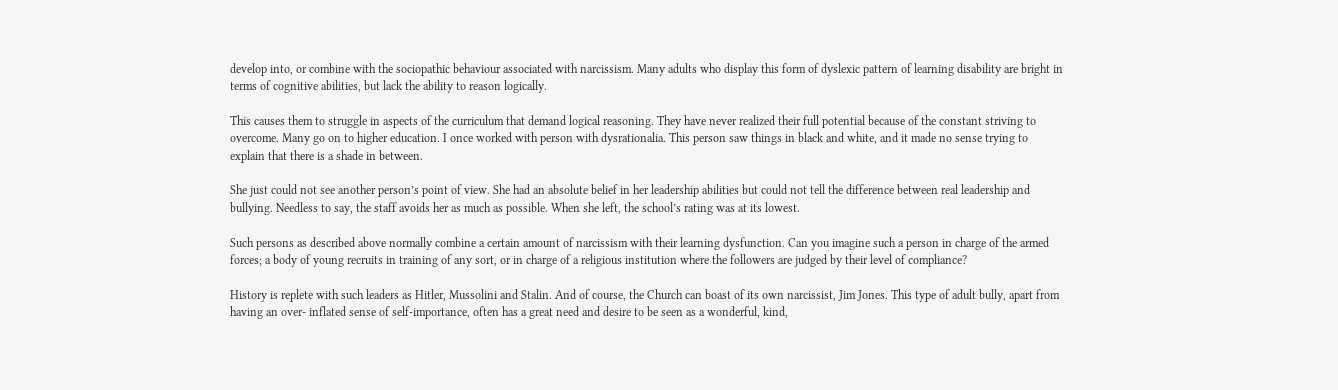develop into, or combine with the sociopathic behaviour associated with narcissism. Many adults who display this form of dyslexic pattern of learning disability are bright in terms of cognitive abilities, but lack the ability to reason logically.

This causes them to struggle in aspects of the curriculum that demand logical reasoning. They have never realized their full potential because of the constant striving to overcome. Many go on to higher education. I once worked with person with dysrationalia. This person saw things in black and white, and it made no sense trying to explain that there is a shade in between.

She just could not see another person’s point of view. She had an absolute belief in her leadership abilities but could not tell the difference between real leadership and bullying. Needless to say, the staff avoids her as much as possible. When she left, the school’s rating was at its lowest.

Such persons as described above normally combine a certain amount of narcissism with their learning dysfunction. Can you imagine such a person in charge of the armed forces; a body of young recruits in training of any sort, or in charge of a religious institution where the followers are judged by their level of compliance?

History is replete with such leaders as Hitler, Mussolini and Stalin. And of course, the Church can boast of its own narcissist, Jim Jones. This type of adult bully, apart from having an over- inflated sense of self-importance, often has a great need and desire to be seen as a wonderful, kind,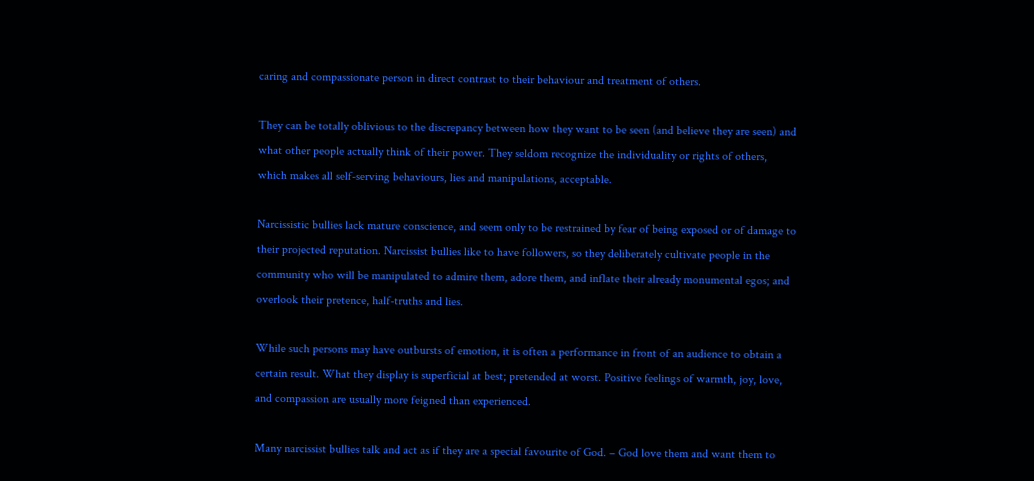caring and compassionate person in direct contrast to their behaviour and treatment of others.

They can be totally oblivious to the discrepancy between how they want to be seen (and believe they are seen) and what other people actually think of their power. They seldom recognize the individuality or rights of others, which makes all self-serving behaviours, lies and manipulations, acceptable.

Narcissistic bullies lack mature conscience, and seem only to be restrained by fear of being exposed or of damage to their projected reputation. Narcissist bullies like to have followers, so they deliberately cultivate people in the community who will be manipulated to admire them, adore them, and inflate their already monumental egos; and overlook their pretence, half-truths and lies.

While such persons may have outbursts of emotion, it is often a performance in front of an audience to obtain a certain result. What they display is superficial at best; pretended at worst. Positive feelings of warmth, joy, love, and compassion are usually more feigned than experienced.

Many narcissist bullies talk and act as if they are a special favourite of God. – God love them and want them to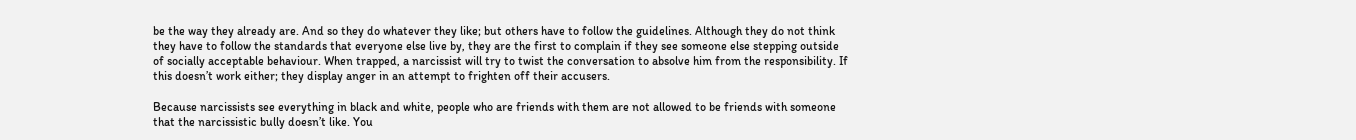be the way they already are. And so they do whatever they like; but others have to follow the guidelines. Although they do not think they have to follow the standards that everyone else live by, they are the first to complain if they see someone else stepping outside of socially acceptable behaviour. When trapped, a narcissist will try to twist the conversation to absolve him from the responsibility. If this doesn’t work either; they display anger in an attempt to frighten off their accusers.

Because narcissists see everything in black and white, people who are friends with them are not allowed to be friends with someone that the narcissistic bully doesn’t like. You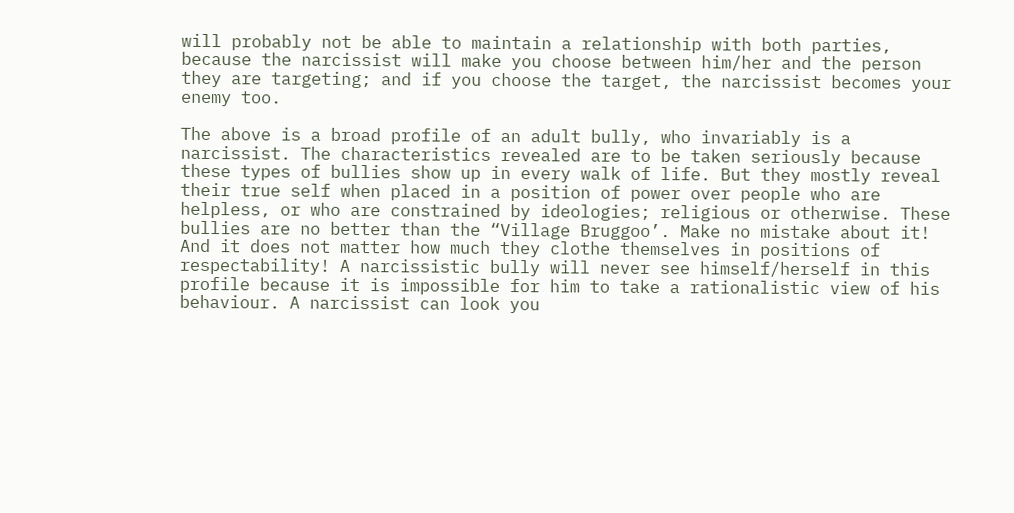will probably not be able to maintain a relationship with both parties, because the narcissist will make you choose between him/her and the person they are targeting; and if you choose the target, the narcissist becomes your enemy too.

The above is a broad profile of an adult bully, who invariably is a narcissist. The characteristics revealed are to be taken seriously because these types of bullies show up in every walk of life. But they mostly reveal their true self when placed in a position of power over people who are helpless, or who are constrained by ideologies; religious or otherwise. These bullies are no better than the “Village Bruggoo’. Make no mistake about it! And it does not matter how much they clothe themselves in positions of respectability! A narcissistic bully will never see himself/herself in this profile because it is impossible for him to take a rationalistic view of his behaviour. A narcissist can look you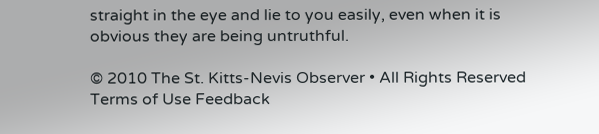straight in the eye and lie to you easily, even when it is obvious they are being untruthful.

© 2010 The St. Kitts-Nevis Observer • All Rights Reserved Terms of Use Feedback